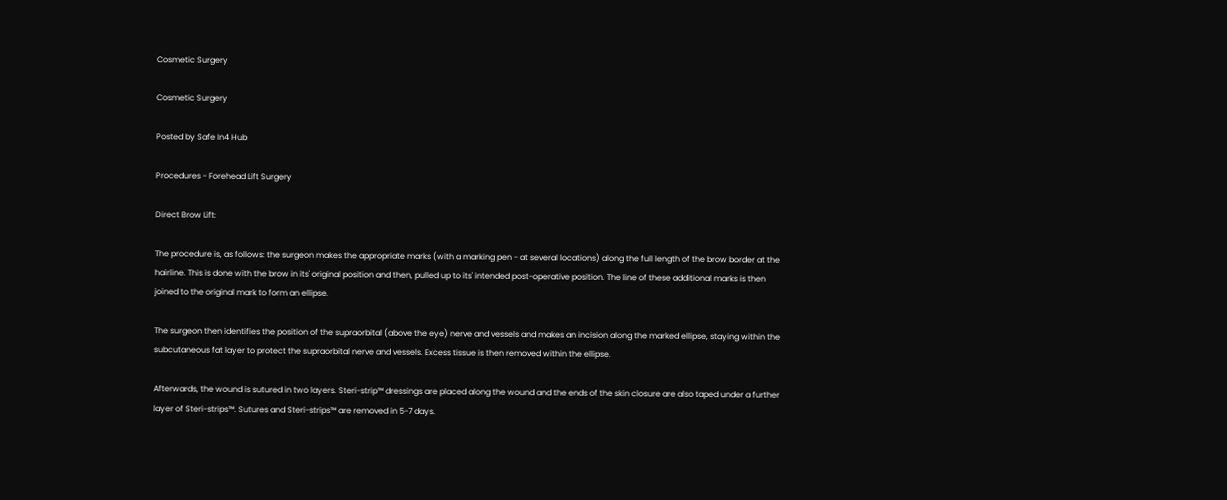Cosmetic Surgery

Cosmetic Surgery

Posted by Safe In4 Hub

Procedures - Forehead Lift Surgery

Direct Brow Lift:

The procedure is, as follows: the surgeon makes the appropriate marks (with a marking pen - at several locations) along the full length of the brow border at the hairline. This is done with the brow in its' original position and then, pulled up to its' intended post-operative position. The line of these additional marks is then joined to the original mark to form an ellipse.

The surgeon then identifies the position of the supraorbital (above the eye) nerve and vessels and makes an incision along the marked ellipse, staying within the subcutaneous fat layer to protect the supraorbital nerve and vessels. Excess tissue is then removed within the ellipse.

Afterwards, the wound is sutured in two layers. Steri-strip™ dressings are placed along the wound and the ends of the skin closure are also taped under a further layer of Steri-strips™. Sutures and Steri-strips™ are removed in 5-7 days.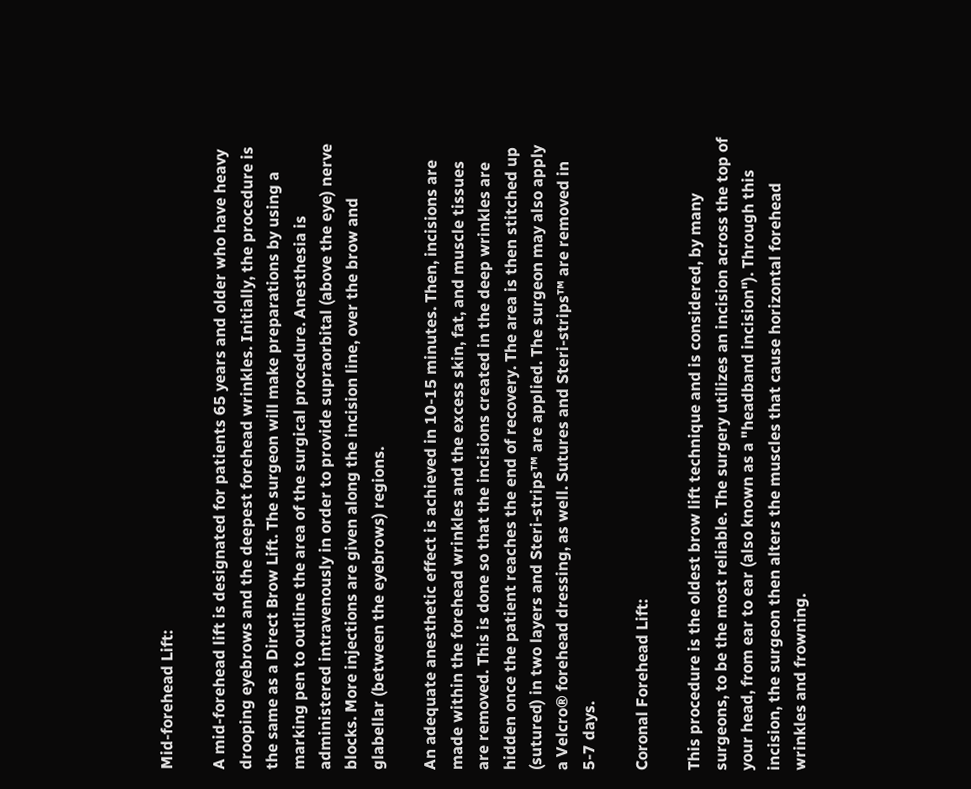Mid-forehead Lift:

A mid-forehead lift is designated for patients 65 years and older who have heavy drooping eyebrows and the deepest forehead wrinkles. Initially, the procedure is the same as a Direct Brow Lift. The surgeon will make preparations by using a marking pen to outline the area of the surgical procedure. Anesthesia is administered intravenously in order to provide supraorbital (above the eye) nerve blocks. More injections are given along the incision line, over the brow and glabellar (between the eyebrows) regions.

An adequate anesthetic effect is achieved in 10-15 minutes. Then, incisions are made within the forehead wrinkles and the excess skin, fat, and muscle tissues are removed. This is done so that the incisions created in the deep wrinkles are hidden once the patient reaches the end of recovery. The area is then stitched up (sutured) in two layers and Steri-strips™ are applied. The surgeon may also apply a Velcro® forehead dressing, as well. Sutures and Steri-strips™ are removed in 5-7 days.

Coronal Forehead Lift:

This procedure is the oldest brow lift technique and is considered, by many surgeons, to be the most reliable. The surgery utilizes an incision across the top of your head, from ear to ear (also known as a "headband incision"). Through this incision, the surgeon then alters the muscles that cause horizontal forehead wrinkles and frowning.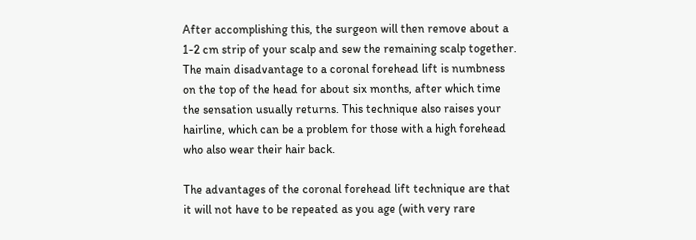After accomplishing this, the surgeon will then remove about a 1-2 cm strip of your scalp and sew the remaining scalp together. The main disadvantage to a coronal forehead lift is numbness on the top of the head for about six months, after which time the sensation usually returns. This technique also raises your hairline, which can be a problem for those with a high forehead who also wear their hair back.

The advantages of the coronal forehead lift technique are that it will not have to be repeated as you age (with very rare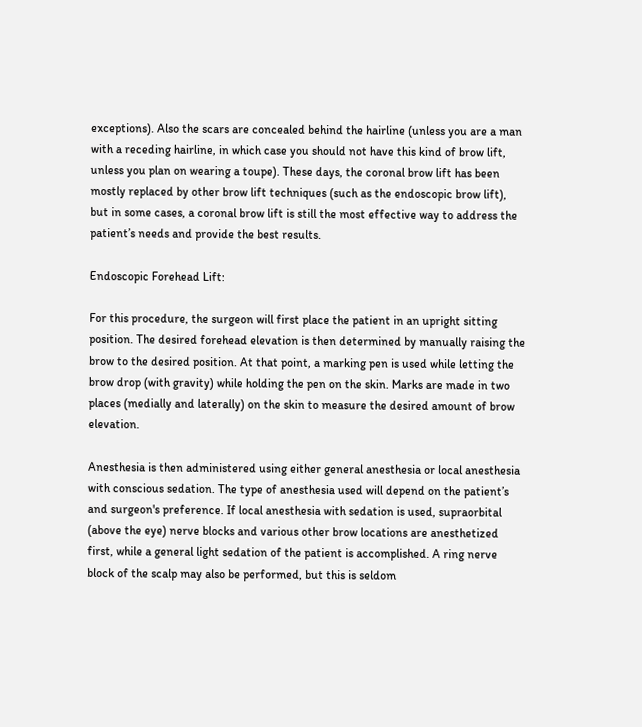exceptions). Also the scars are concealed behind the hairline (unless you are a man with a receding hairline, in which case you should not have this kind of brow lift, unless you plan on wearing a toupe). These days, the coronal brow lift has been mostly replaced by other brow lift techniques (such as the endoscopic brow lift), but in some cases, a coronal brow lift is still the most effective way to address the patient’s needs and provide the best results.

Endoscopic Forehead Lift:

For this procedure, the surgeon will first place the patient in an upright sitting position. The desired forehead elevation is then determined by manually raising the brow to the desired position. At that point, a marking pen is used while letting the brow drop (with gravity) while holding the pen on the skin. Marks are made in two places (medially and laterally) on the skin to measure the desired amount of brow elevation.

Anesthesia is then administered using either general anesthesia or local anesthesia with conscious sedation. The type of anesthesia used will depend on the patient’s and surgeon's preference. If local anesthesia with sedation is used, supraorbital (above the eye) nerve blocks and various other brow locations are anesthetized first, while a general light sedation of the patient is accomplished. A ring nerve block of the scalp may also be performed, but this is seldom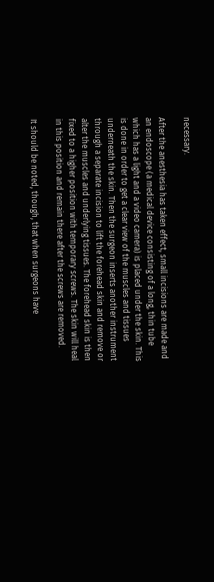necessary.

After the anesthesia has taken effect, small incisions are made and an endoscope (a medical device consisting of a long, thin tube which has a light and a video camera) is placed under the skin. This is done in order to get a clear view of the muscles and tissues underneath the skin. Then the surgeon inserts another instrument through a separate incision to lift the forehead skin and remove or alter the muscles and underlying tissues. The forehead skin is then fixed to a higher position with temporary screws. The skin will heal in this position and remain there after the screws are removed.

It should be noted, though, that when surgeons have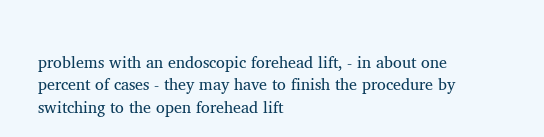problems with an endoscopic forehead lift, - in about one percent of cases - they may have to finish the procedure by switching to the open forehead lift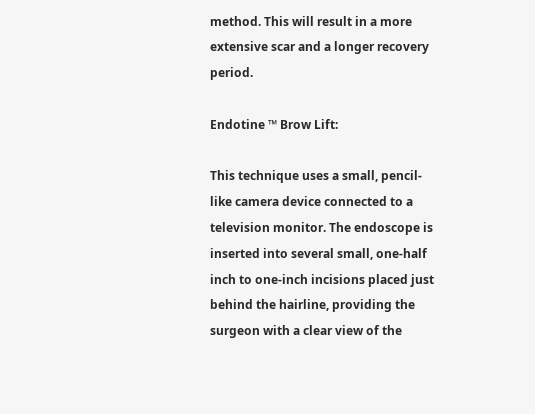method. This will result in a more extensive scar and a longer recovery period.

Endotine ™ Brow Lift:

This technique uses a small, pencil-like camera device connected to a television monitor. The endoscope is inserted into several small, one-half inch to one-inch incisions placed just behind the hairline, providing the surgeon with a clear view of the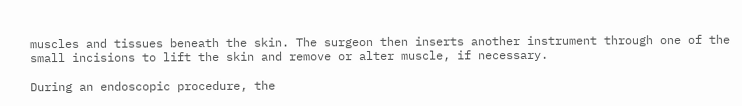muscles and tissues beneath the skin. The surgeon then inserts another instrument through one of the small incisions to lift the skin and remove or alter muscle, if necessary.

During an endoscopic procedure, the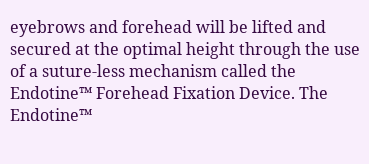eyebrows and forehead will be lifted and secured at the optimal height through the use of a suture-less mechanism called the Endotine™ Forehead Fixation Device. The Endotine™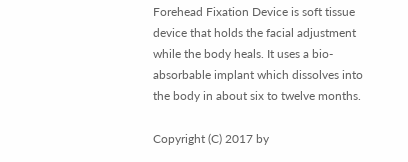Forehead Fixation Device is soft tissue device that holds the facial adjustment while the body heals. It uses a bio-absorbable implant which dissolves into the body in about six to twelve months.

Copyright (C) 2017 by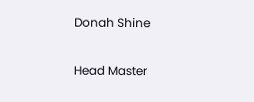Donah Shine

Head Master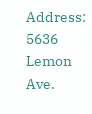Address: 5636 Lemon Ave.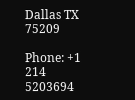Dallas TX 75209

Phone: +1 214 5203694